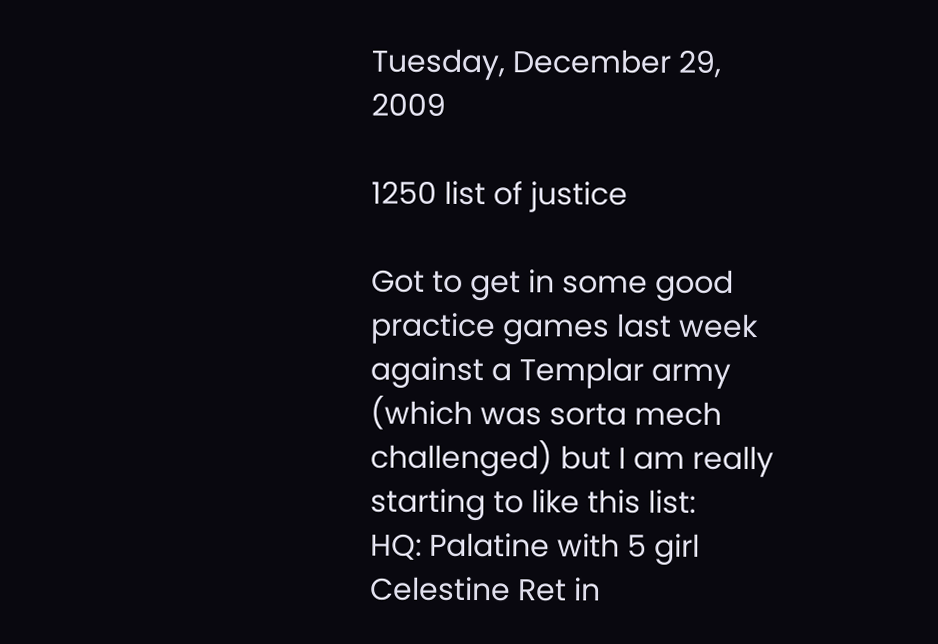Tuesday, December 29, 2009

1250 list of justice

Got to get in some good practice games last week against a Templar army (which was sorta mech challenged) but I am really starting to like this list:
HQ: Palatine with 5 girl Celestine Ret in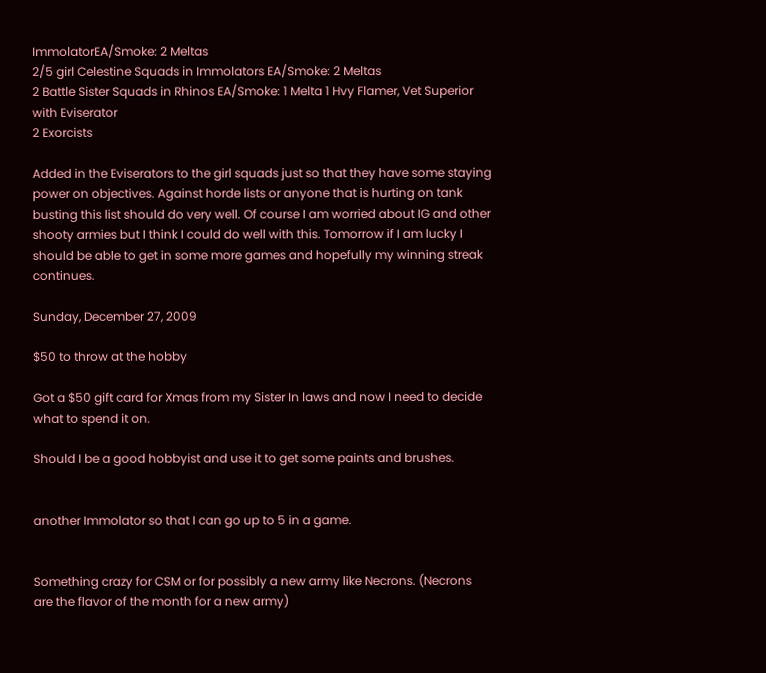ImmolatorEA/Smoke: 2 Meltas
2/5 girl Celestine Squads in Immolators EA/Smoke: 2 Meltas
2 Battle Sister Squads in Rhinos EA/Smoke: 1 Melta 1 Hvy Flamer, Vet Superior with Eviserator
2 Exorcists

Added in the Eviserators to the girl squads just so that they have some staying power on objectives. Against horde lists or anyone that is hurting on tank busting this list should do very well. Of course I am worried about IG and other shooty armies but I think I could do well with this. Tomorrow if I am lucky I should be able to get in some more games and hopefully my winning streak continues.

Sunday, December 27, 2009

$50 to throw at the hobby

Got a $50 gift card for Xmas from my Sister In laws and now I need to decide what to spend it on.

Should I be a good hobbyist and use it to get some paints and brushes.


another Immolator so that I can go up to 5 in a game.


Something crazy for CSM or for possibly a new army like Necrons. (Necrons are the flavor of the month for a new army)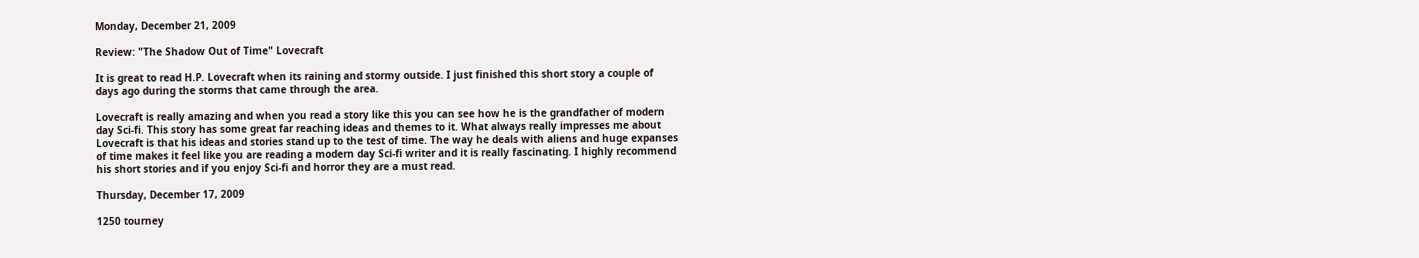Monday, December 21, 2009

Review: "The Shadow Out of Time" Lovecraft

It is great to read H.P. Lovecraft when its raining and stormy outside. I just finished this short story a couple of days ago during the storms that came through the area.

Lovecraft is really amazing and when you read a story like this you can see how he is the grandfather of modern day Sci-fi. This story has some great far reaching ideas and themes to it. What always really impresses me about Lovecraft is that his ideas and stories stand up to the test of time. The way he deals with aliens and huge expanses of time makes it feel like you are reading a modern day Sci-fi writer and it is really fascinating. I highly recommend his short stories and if you enjoy Sci-fi and horror they are a must read.

Thursday, December 17, 2009

1250 tourney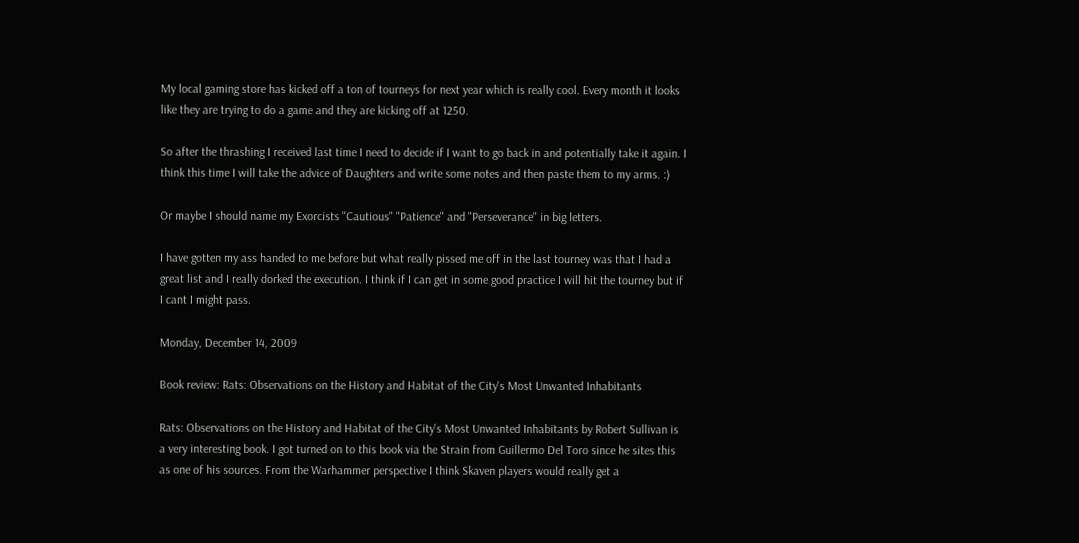My local gaming store has kicked off a ton of tourneys for next year which is really cool. Every month it looks like they are trying to do a game and they are kicking off at 1250.

So after the thrashing I received last time I need to decide if I want to go back in and potentially take it again. I think this time I will take the advice of Daughters and write some notes and then paste them to my arms. :)

Or maybe I should name my Exorcists "Cautious" "Patience" and "Perseverance" in big letters.

I have gotten my ass handed to me before but what really pissed me off in the last tourney was that I had a great list and I really dorked the execution. I think if I can get in some good practice I will hit the tourney but if I cant I might pass.

Monday, December 14, 2009

Book review: Rats: Observations on the History and Habitat of the City's Most Unwanted Inhabitants

Rats: Observations on the History and Habitat of the City's Most Unwanted Inhabitants by Robert Sullivan is a very interesting book. I got turned on to this book via the Strain from Guillermo Del Toro since he sites this as one of his sources. From the Warhammer perspective I think Skaven players would really get a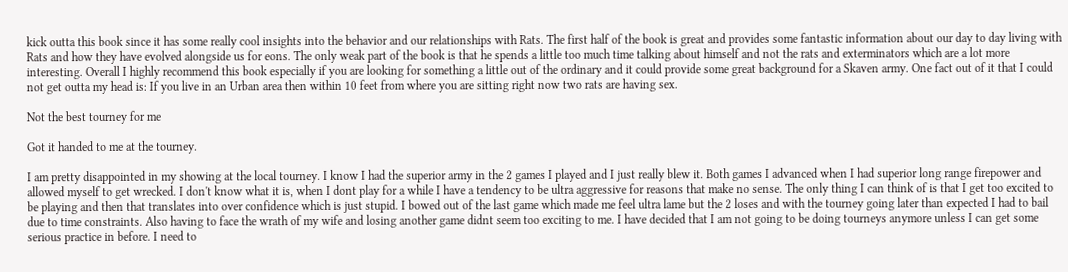kick outta this book since it has some really cool insights into the behavior and our relationships with Rats. The first half of the book is great and provides some fantastic information about our day to day living with Rats and how they have evolved alongside us for eons. The only weak part of the book is that he spends a little too much time talking about himself and not the rats and exterminators which are a lot more interesting. Overall I highly recommend this book especially if you are looking for something a little out of the ordinary and it could provide some great background for a Skaven army. One fact out of it that I could not get outta my head is: If you live in an Urban area then within 10 feet from where you are sitting right now two rats are having sex.

Not the best tourney for me

Got it handed to me at the tourney.

I am pretty disappointed in my showing at the local tourney. I know I had the superior army in the 2 games I played and I just really blew it. Both games I advanced when I had superior long range firepower and allowed myself to get wrecked. I don't know what it is, when I dont play for a while I have a tendency to be ultra aggressive for reasons that make no sense. The only thing I can think of is that I get too excited to be playing and then that translates into over confidence which is just stupid. I bowed out of the last game which made me feel ultra lame but the 2 loses and with the tourney going later than expected I had to bail due to time constraints. Also having to face the wrath of my wife and losing another game didnt seem too exciting to me. I have decided that I am not going to be doing tourneys anymore unless I can get some serious practice in before. I need to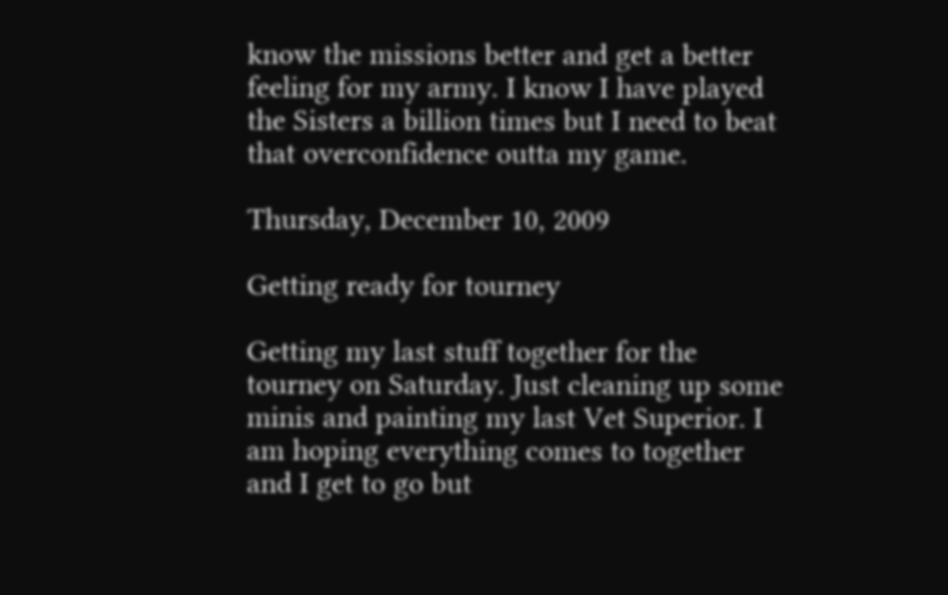know the missions better and get a better feeling for my army. I know I have played the Sisters a billion times but I need to beat that overconfidence outta my game.

Thursday, December 10, 2009

Getting ready for tourney

Getting my last stuff together for the tourney on Saturday. Just cleaning up some minis and painting my last Vet Superior. I am hoping everything comes to together and I get to go but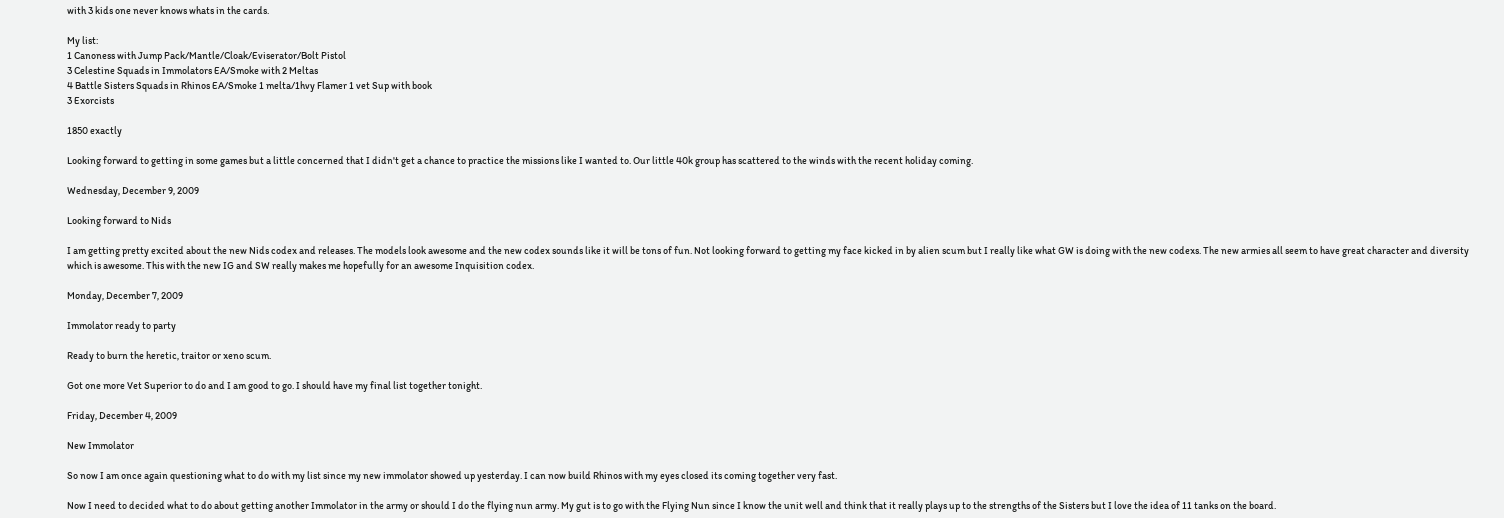with 3 kids one never knows whats in the cards.

My list:
1 Canoness with Jump Pack/Mantle/Cloak/Eviserator/Bolt Pistol
3 Celestine Squads in Immolators EA/Smoke with 2 Meltas
4 Battle Sisters Squads in Rhinos EA/Smoke 1 melta/1hvy Flamer 1 vet Sup with book
3 Exorcists

1850 exactly

Looking forward to getting in some games but a little concerned that I didn't get a chance to practice the missions like I wanted to. Our little 40k group has scattered to the winds with the recent holiday coming.

Wednesday, December 9, 2009

Looking forward to Nids

I am getting pretty excited about the new Nids codex and releases. The models look awesome and the new codex sounds like it will be tons of fun. Not looking forward to getting my face kicked in by alien scum but I really like what GW is doing with the new codexs. The new armies all seem to have great character and diversity which is awesome. This with the new IG and SW really makes me hopefully for an awesome Inquisition codex.

Monday, December 7, 2009

Immolator ready to party

Ready to burn the heretic, traitor or xeno scum.

Got one more Vet Superior to do and I am good to go. I should have my final list together tonight.

Friday, December 4, 2009

New Immolator

So now I am once again questioning what to do with my list since my new immolator showed up yesterday. I can now build Rhinos with my eyes closed its coming together very fast.

Now I need to decided what to do about getting another Immolator in the army or should I do the flying nun army. My gut is to go with the Flying Nun since I know the unit well and think that it really plays up to the strengths of the Sisters but I love the idea of 11 tanks on the board.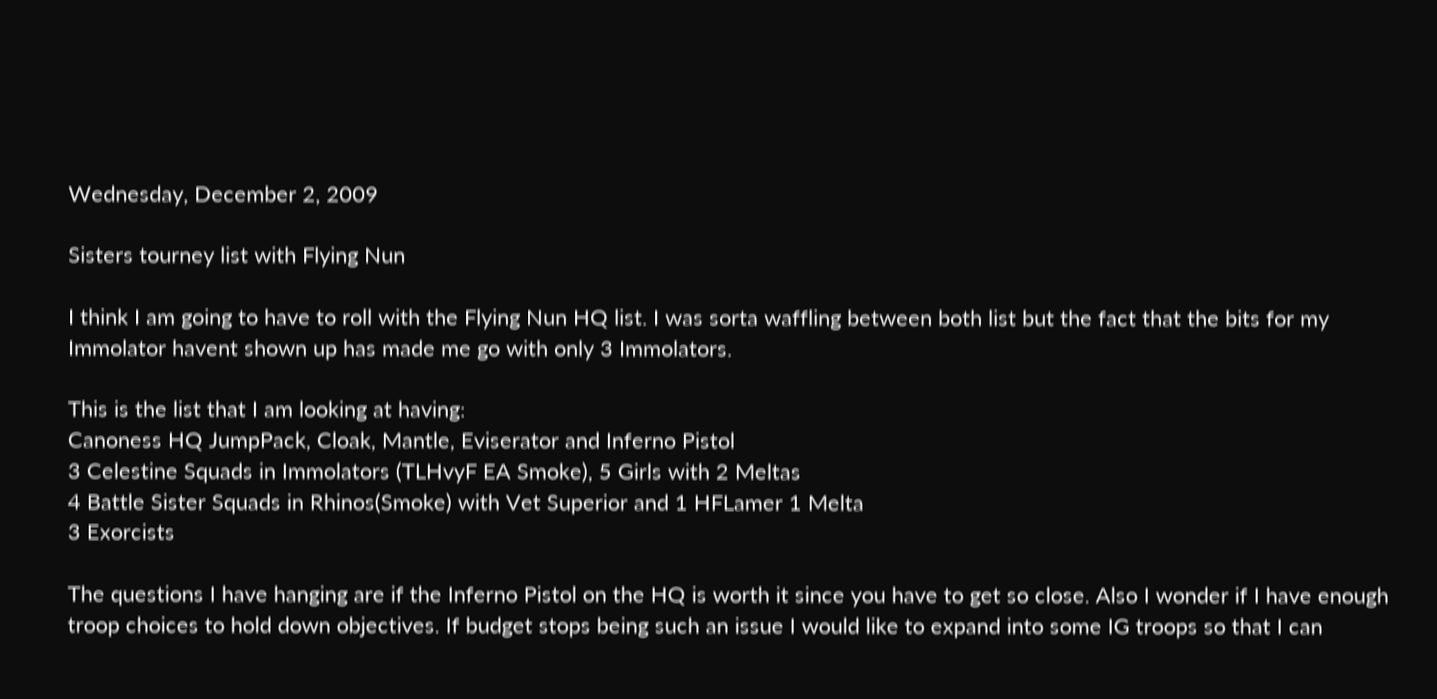Wednesday, December 2, 2009

Sisters tourney list with Flying Nun

I think I am going to have to roll with the Flying Nun HQ list. I was sorta waffling between both list but the fact that the bits for my Immolator havent shown up has made me go with only 3 Immolators.

This is the list that I am looking at having:
Canoness HQ JumpPack, Cloak, Mantle, Eviserator and Inferno Pistol
3 Celestine Squads in Immolators (TLHvyF EA Smoke), 5 Girls with 2 Meltas
4 Battle Sister Squads in Rhinos(Smoke) with Vet Superior and 1 HFLamer 1 Melta
3 Exorcists

The questions I have hanging are if the Inferno Pistol on the HQ is worth it since you have to get so close. Also I wonder if I have enough troop choices to hold down objectives. If budget stops being such an issue I would like to expand into some IG troops so that I can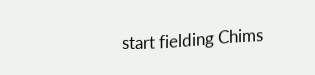start fielding Chims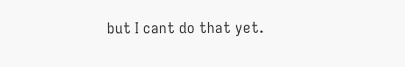but I cant do that yet.